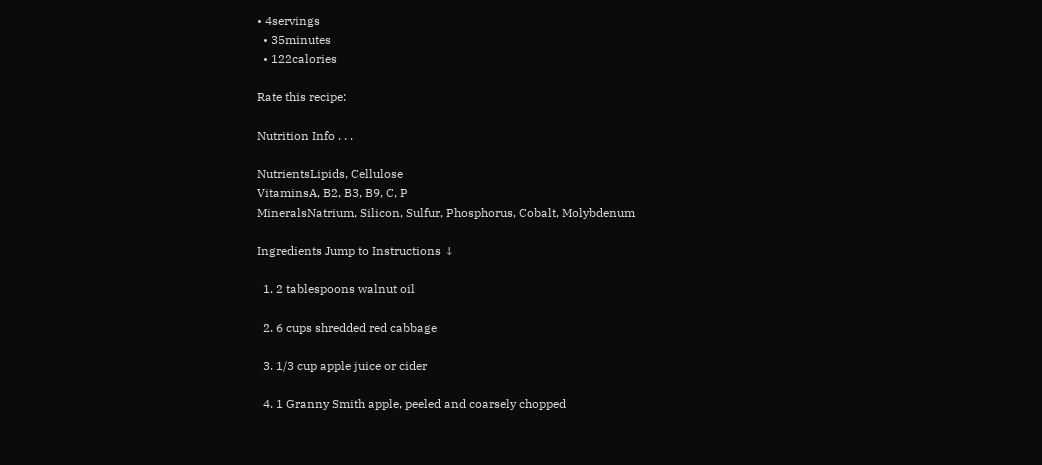• 4servings
  • 35minutes
  • 122calories

Rate this recipe:

Nutrition Info . . .

NutrientsLipids, Cellulose
VitaminsA, B2, B3, B9, C, P
MineralsNatrium, Silicon, Sulfur, Phosphorus, Cobalt, Molybdenum

Ingredients Jump to Instructions ↓

  1. 2 tablespoons walnut oil

  2. 6 cups shredded red cabbage

  3. 1/3 cup apple juice or cider

  4. 1 Granny Smith apple, peeled and coarsely chopped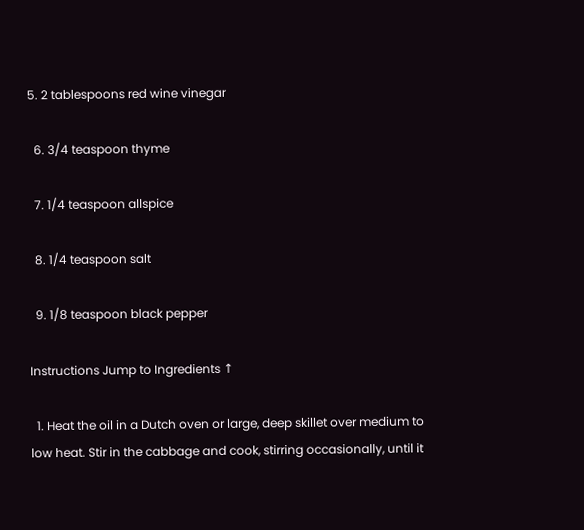5. 2 tablespoons red wine vinegar

  6. 3/4 teaspoon thyme

  7. 1/4 teaspoon allspice

  8. 1/4 teaspoon salt

  9. 1/8 teaspoon black pepper

Instructions Jump to Ingredients ↑

  1. Heat the oil in a Dutch oven or large, deep skillet over medium to low heat. Stir in the cabbage and cook, stirring occasionally, until it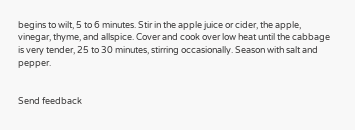begins to wilt, 5 to 6 minutes. Stir in the apple juice or cider, the apple, vinegar, thyme, and allspice. Cover and cook over low heat until the cabbage is very tender, 25 to 30 minutes, stirring occasionally. Season with salt and pepper.


Send feedback